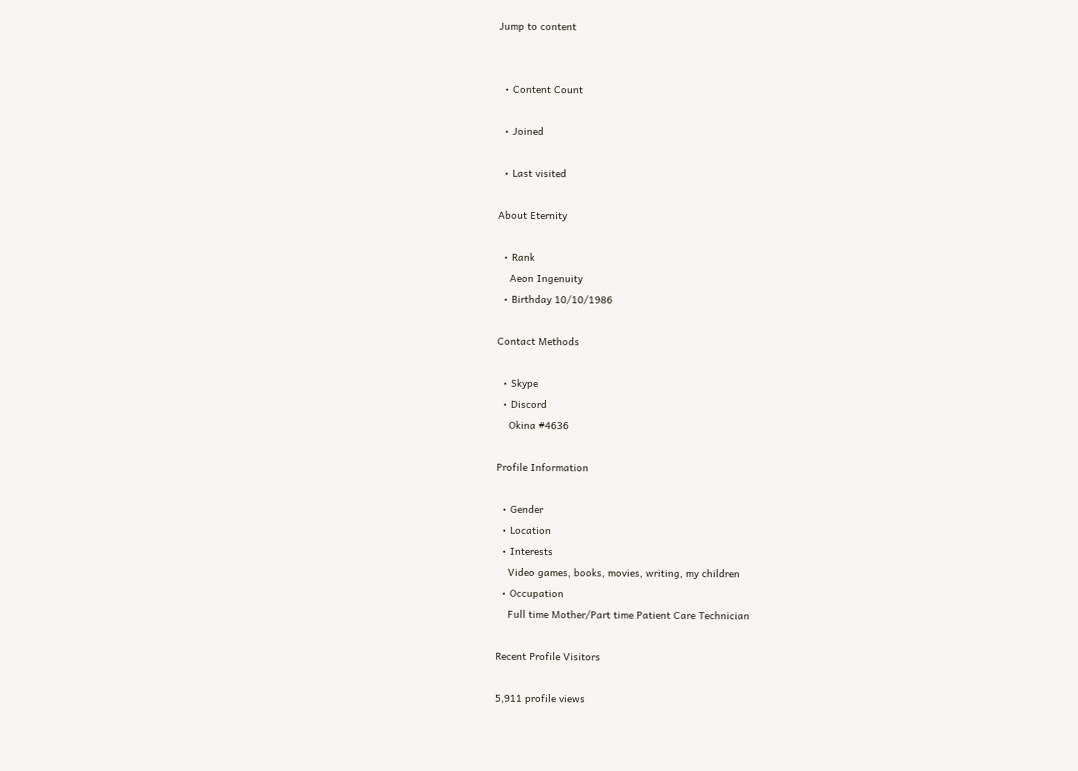Jump to content


  • Content Count

  • Joined

  • Last visited

About Eternity

  • Rank
    Aeon Ingenuity
  • Birthday 10/10/1986

Contact Methods

  • Skype
  • Discord
    Okina #4636

Profile Information

  • Gender
  • Location
  • Interests
    Video games, books, movies, writing, my children
  • Occupation
    Full time Mother/Part time Patient Care Technician

Recent Profile Visitors

5,911 profile views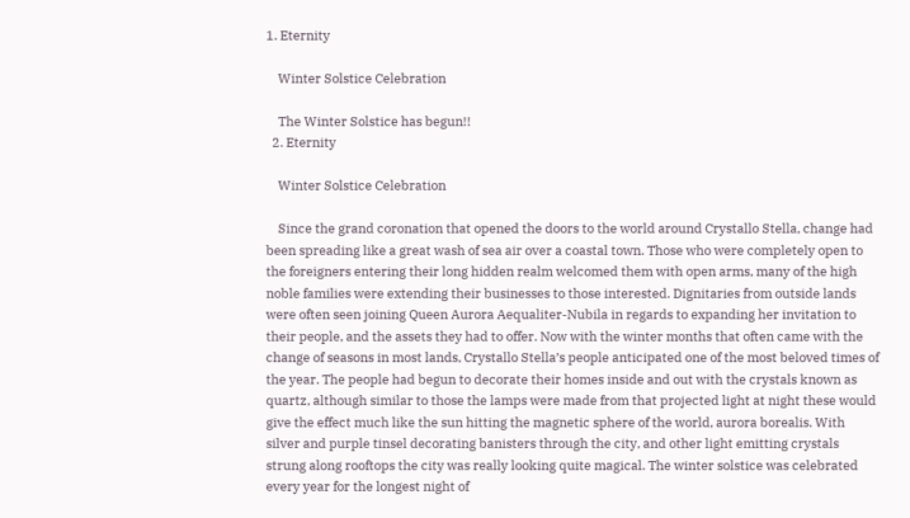1. Eternity

    Winter Solstice Celebration

    The Winter Solstice has begun!!
  2. Eternity

    Winter Solstice Celebration

    Since the grand coronation that opened the doors to the world around Crystallo Stella, change had been spreading like a great wash of sea air over a coastal town. Those who were completely open to the foreigners entering their long hidden realm welcomed them with open arms, many of the high noble families were extending their businesses to those interested. Dignitaries from outside lands were often seen joining Queen Aurora Aequaliter-Nubila in regards to expanding her invitation to their people, and the assets they had to offer. Now with the winter months that often came with the change of seasons in most lands, Crystallo Stella’s people anticipated one of the most beloved times of the year. The people had begun to decorate their homes inside and out with the crystals known as quartz, although similar to those the lamps were made from that projected light at night these would give the effect much like the sun hitting the magnetic sphere of the world, aurora borealis. With silver and purple tinsel decorating banisters through the city, and other light emitting crystals strung along rooftops the city was really looking quite magical. The winter solstice was celebrated every year for the longest night of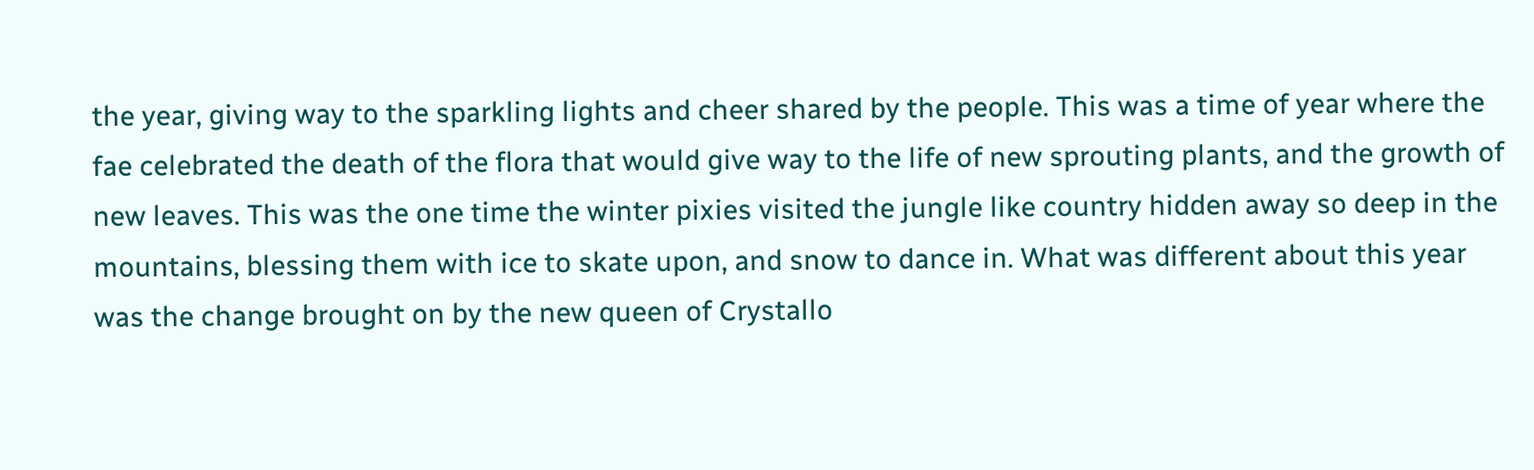the year, giving way to the sparkling lights and cheer shared by the people. This was a time of year where the fae celebrated the death of the flora that would give way to the life of new sprouting plants, and the growth of new leaves. This was the one time the winter pixies visited the jungle like country hidden away so deep in the mountains, blessing them with ice to skate upon, and snow to dance in. What was different about this year was the change brought on by the new queen of Crystallo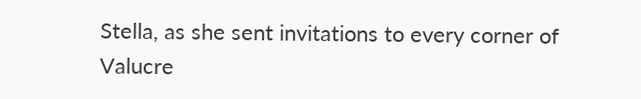Stella, as she sent invitations to every corner of Valucre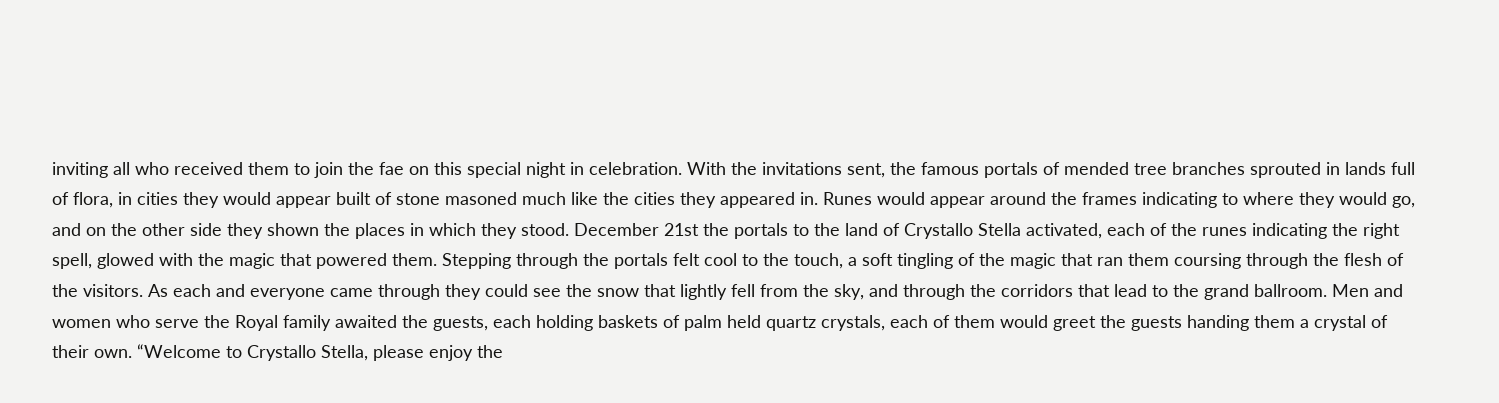inviting all who received them to join the fae on this special night in celebration. With the invitations sent, the famous portals of mended tree branches sprouted in lands full of flora, in cities they would appear built of stone masoned much like the cities they appeared in. Runes would appear around the frames indicating to where they would go, and on the other side they shown the places in which they stood. December 21st the portals to the land of Crystallo Stella activated, each of the runes indicating the right spell, glowed with the magic that powered them. Stepping through the portals felt cool to the touch, a soft tingling of the magic that ran them coursing through the flesh of the visitors. As each and everyone came through they could see the snow that lightly fell from the sky, and through the corridors that lead to the grand ballroom. Men and women who serve the Royal family awaited the guests, each holding baskets of palm held quartz crystals, each of them would greet the guests handing them a crystal of their own. “Welcome to Crystallo Stella, please enjoy the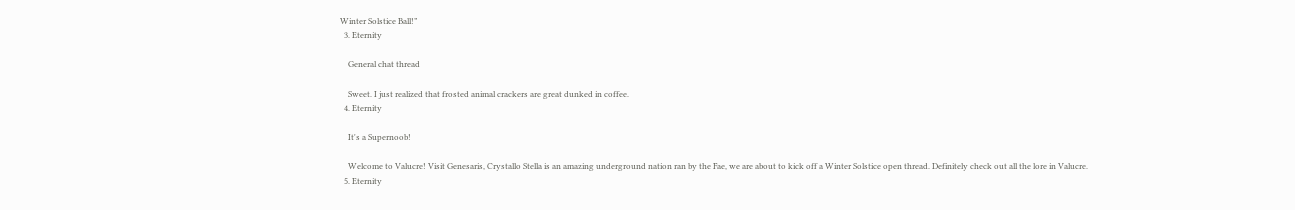Winter Solstice Ball!”
  3. Eternity

    General chat thread

    Sweet. I just realized that frosted animal crackers are great dunked in coffee.
  4. Eternity

    It's a Supernoob!

    Welcome to Valucre! Visit Genesaris, Crystallo Stella is an amazing underground nation ran by the Fae, we are about to kick off a Winter Solstice open thread. Definitely check out all the lore in Valucre.
  5. Eternity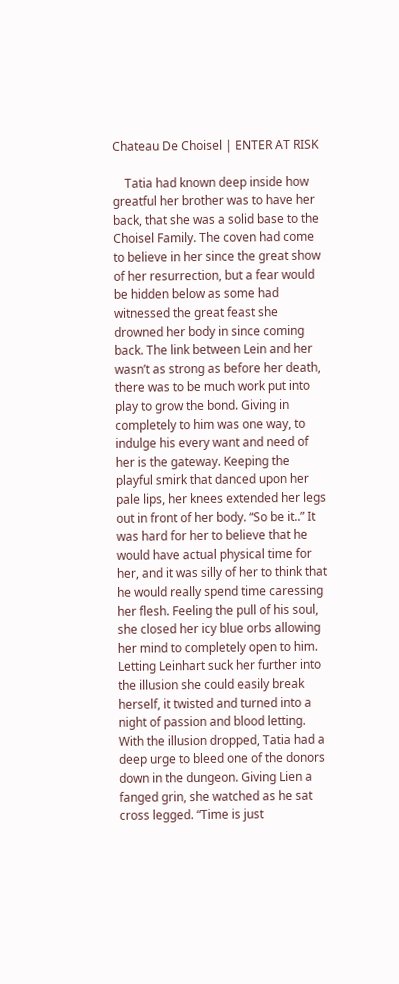Chateau De Choisel | ENTER AT RISK

    Tatia had known deep inside how greatful her brother was to have her back, that she was a solid base to the Choisel Family. The coven had come to believe in her since the great show of her resurrection, but a fear would be hidden below as some had witnessed the great feast she drowned her body in since coming back. The link between Lein and her wasn’t as strong as before her death, there was to be much work put into play to grow the bond. Giving in completely to him was one way, to indulge his every want and need of her is the gateway. Keeping the playful smirk that danced upon her pale lips, her knees extended her legs out in front of her body. “So be it..” It was hard for her to believe that he would have actual physical time for her, and it was silly of her to think that he would really spend time caressing her flesh. Feeling the pull of his soul, she closed her icy blue orbs allowing her mind to completely open to him. Letting Leinhart suck her further into the illusion she could easily break herself, it twisted and turned into a night of passion and blood letting. With the illusion dropped, Tatia had a deep urge to bleed one of the donors down in the dungeon. Giving Lien a fanged grin, she watched as he sat cross legged. “Time is just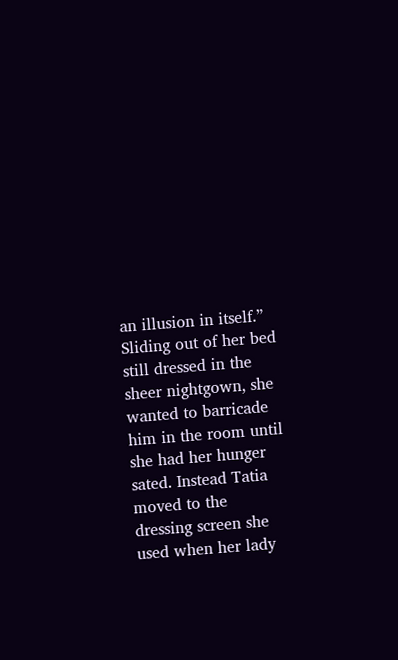an illusion in itself.” Sliding out of her bed still dressed in the sheer nightgown, she wanted to barricade him in the room until she had her hunger sated. Instead Tatia moved to the dressing screen she used when her lady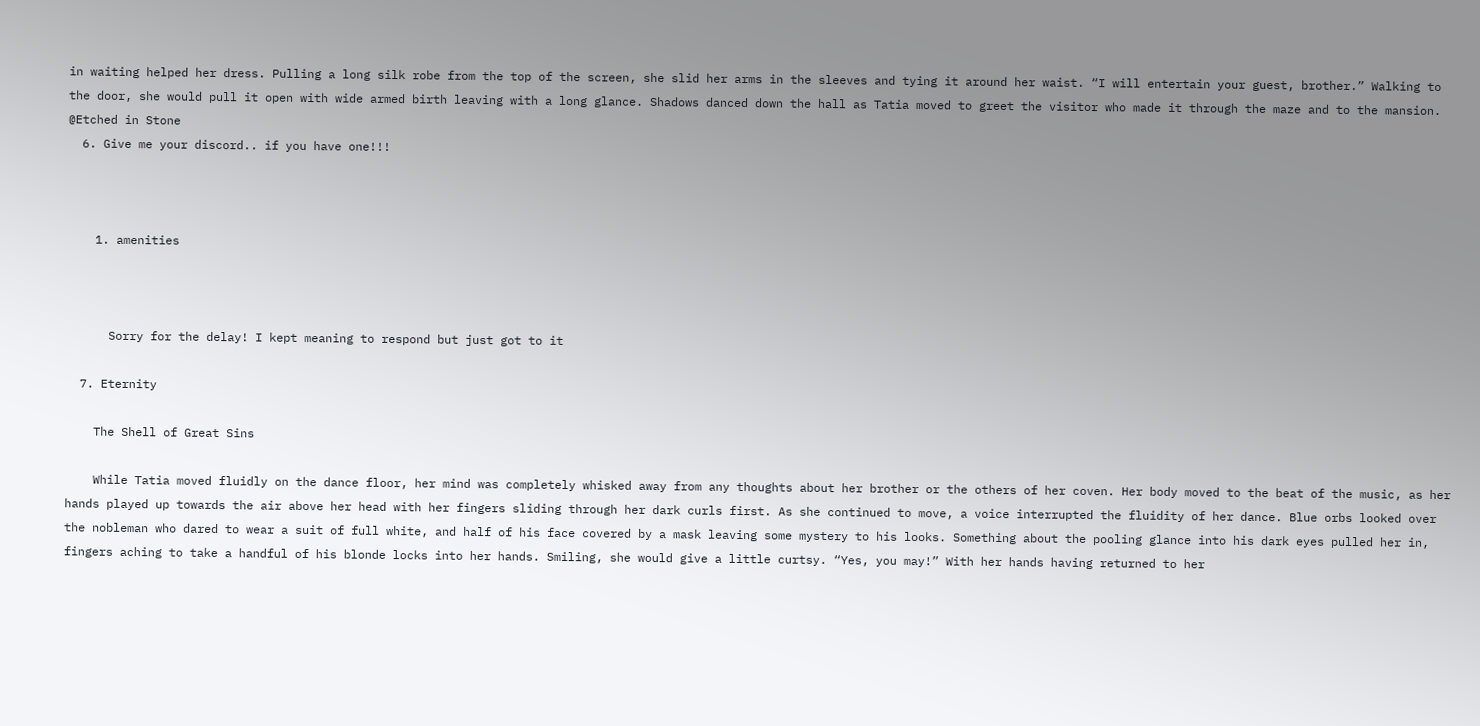in waiting helped her dress. Pulling a long silk robe from the top of the screen, she slid her arms in the sleeves and tying it around her waist. “I will entertain your guest, brother.” Walking to the door, she would pull it open with wide armed birth leaving with a long glance. Shadows danced down the hall as Tatia moved to greet the visitor who made it through the maze and to the mansion. @Etched in Stone
  6. Give me your discord.. if you have one!!!



    1. amenities



      Sorry for the delay! I kept meaning to respond but just got to it

  7. Eternity

    The Shell of Great Sins

    While Tatia moved fluidly on the dance floor, her mind was completely whisked away from any thoughts about her brother or the others of her coven. Her body moved to the beat of the music, as her hands played up towards the air above her head with her fingers sliding through her dark curls first. As she continued to move, a voice interrupted the fluidity of her dance. Blue orbs looked over the nobleman who dared to wear a suit of full white, and half of his face covered by a mask leaving some mystery to his looks. Something about the pooling glance into his dark eyes pulled her in, fingers aching to take a handful of his blonde locks into her hands. Smiling, she would give a little curtsy. “Yes, you may!” With her hands having returned to her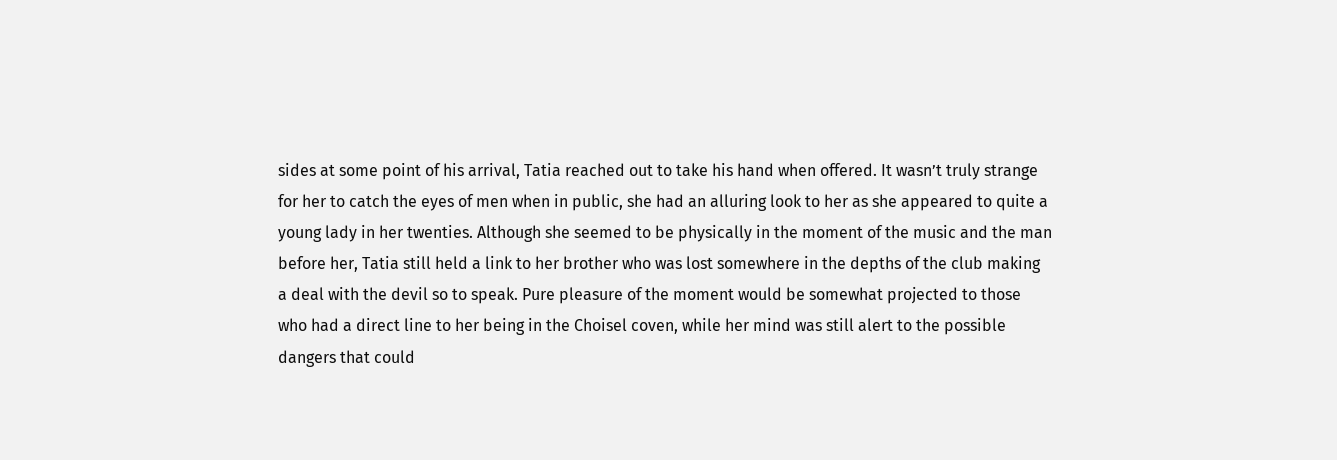sides at some point of his arrival, Tatia reached out to take his hand when offered. It wasn’t truly strange for her to catch the eyes of men when in public, she had an alluring look to her as she appeared to quite a young lady in her twenties. Although she seemed to be physically in the moment of the music and the man before her, Tatia still held a link to her brother who was lost somewhere in the depths of the club making a deal with the devil so to speak. Pure pleasure of the moment would be somewhat projected to those who had a direct line to her being in the Choisel coven, while her mind was still alert to the possible dangers that could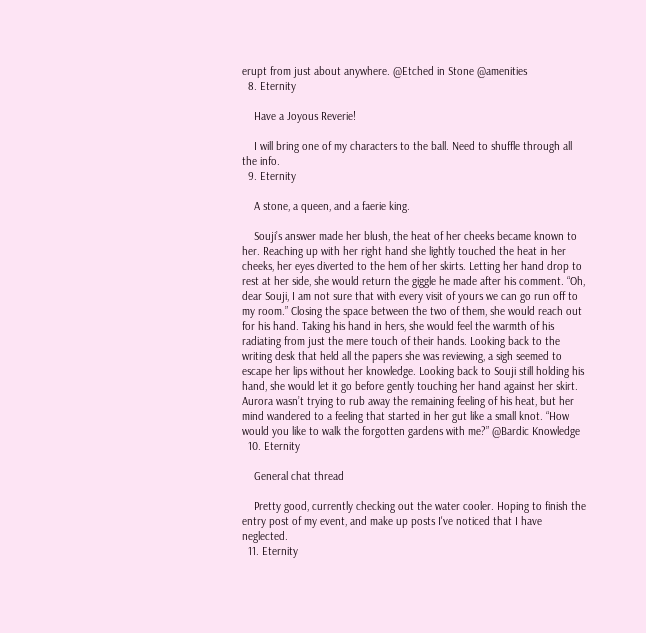erupt from just about anywhere. @Etched in Stone @amenities
  8. Eternity

    Have a Joyous Reverie!

    I will bring one of my characters to the ball. Need to shuffle through all the info.
  9. Eternity

    A stone, a queen, and a faerie king.

    Souji’s answer made her blush, the heat of her cheeks became known to her. Reaching up with her right hand she lightly touched the heat in her cheeks, her eyes diverted to the hem of her skirts. Letting her hand drop to rest at her side, she would return the giggle he made after his comment. “Oh, dear Souji, I am not sure that with every visit of yours we can go run off to my room.” Closing the space between the two of them, she would reach out for his hand. Taking his hand in hers, she would feel the warmth of his radiating from just the mere touch of their hands. Looking back to the writing desk that held all the papers she was reviewing, a sigh seemed to escape her lips without her knowledge. Looking back to Souji still holding his hand, she would let it go before gently touching her hand against her skirt. Aurora wasn’t trying to rub away the remaining feeling of his heat, but her mind wandered to a feeling that started in her gut like a small knot. “How would you like to walk the forgotten gardens with me?” @Bardic Knowledge
  10. Eternity

    General chat thread

    Pretty good, currently checking out the water cooler. Hoping to finish the entry post of my event, and make up posts I've noticed that I have neglected.
  11. Eternity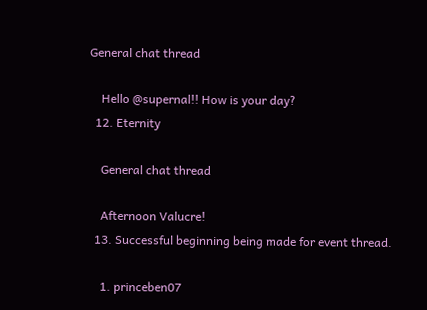General chat thread

    Hello @supernal!! How is your day?
  12. Eternity

    General chat thread

    Afternoon Valucre!
  13. Successful beginning being made for event thread.

    1. princeben07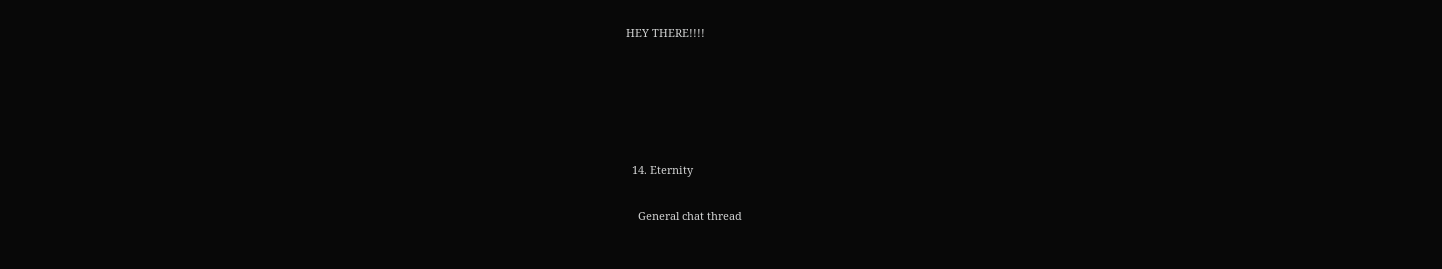HEY THERE!!!!





  14. Eternity

    General chat thread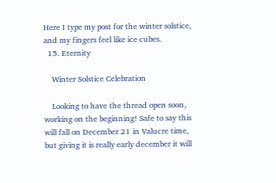Here I type my post for the winter solstice, and my fingers feel like ice cubes.
  15. Eternity

    Winter Solstice Celebration

    Looking to have the thread open soon, working on the beginning! Safe to say this will fall on December 21 in Valucre time, but giving it is really early december it will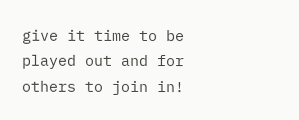give it time to be played out and for others to join in!